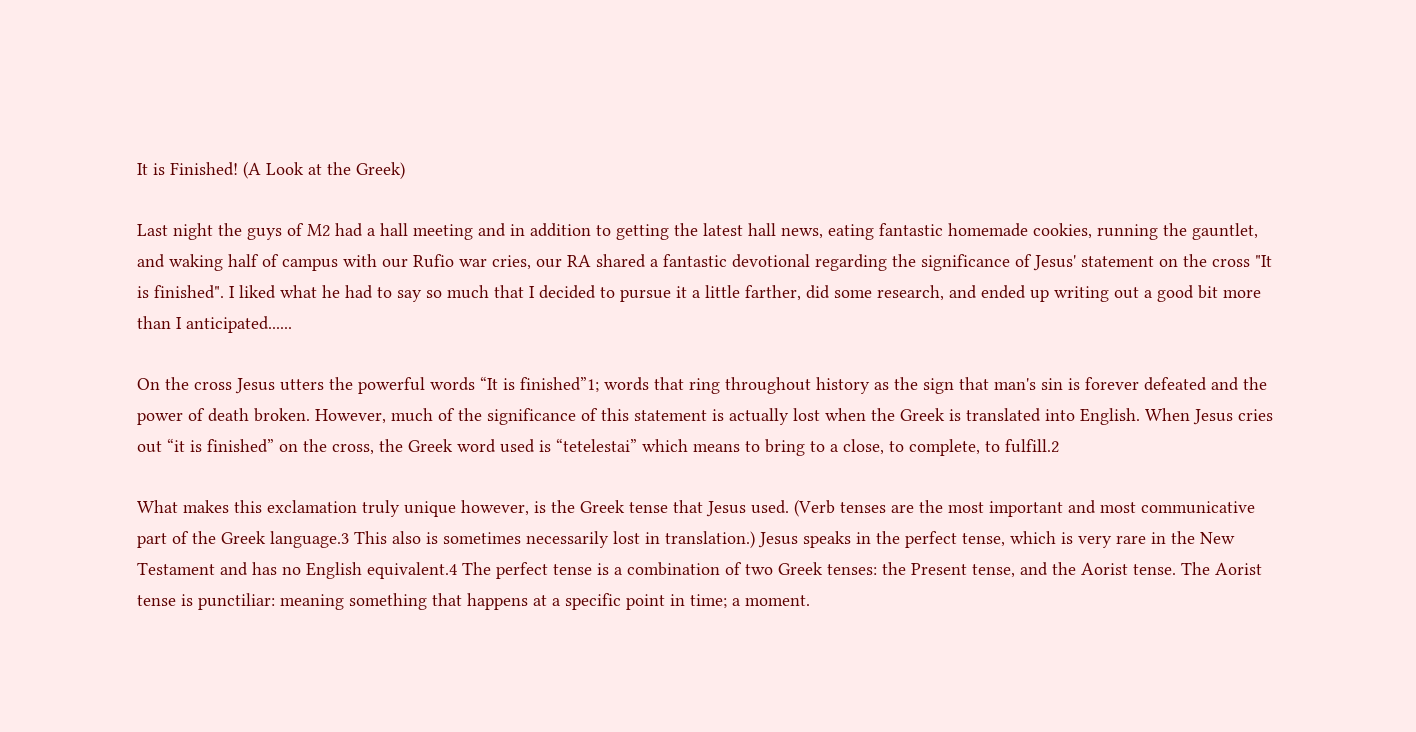It is Finished! (A Look at the Greek)

Last night the guys of M2 had a hall meeting and in addition to getting the latest hall news, eating fantastic homemade cookies, running the gauntlet, and waking half of campus with our Rufio war cries, our RA shared a fantastic devotional regarding the significance of Jesus' statement on the cross "It is finished". I liked what he had to say so much that I decided to pursue it a little farther, did some research, and ended up writing out a good bit more than I anticipated......

On the cross Jesus utters the powerful words “It is finished”1; words that ring throughout history as the sign that man's sin is forever defeated and the power of death broken. However, much of the significance of this statement is actually lost when the Greek is translated into English. When Jesus cries out “it is finished” on the cross, the Greek word used is “tetelestai” which means to bring to a close, to complete, to fulfill.2

What makes this exclamation truly unique however, is the Greek tense that Jesus used. (Verb tenses are the most important and most communicative part of the Greek language.3 This also is sometimes necessarily lost in translation.) Jesus speaks in the perfect tense, which is very rare in the New Testament and has no English equivalent.4 The perfect tense is a combination of two Greek tenses: the Present tense, and the Aorist tense. The Aorist tense is punctiliar: meaning something that happens at a specific point in time; a moment.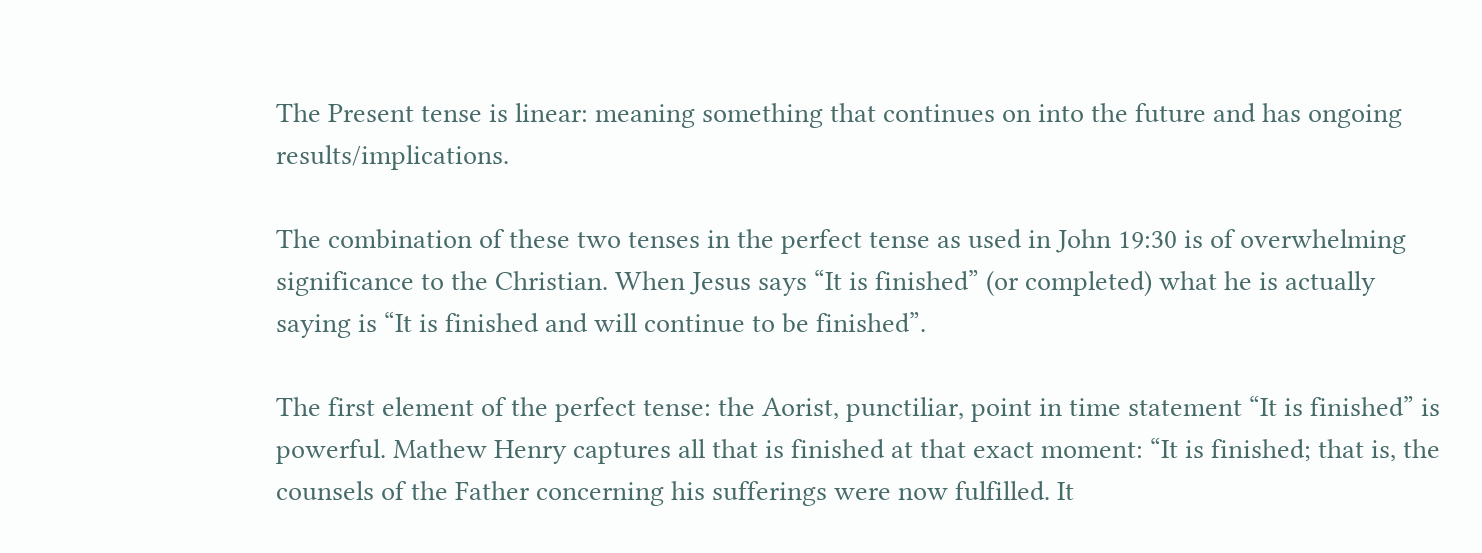The Present tense is linear: meaning something that continues on into the future and has ongoing results/implications.

The combination of these two tenses in the perfect tense as used in John 19:30 is of overwhelming significance to the Christian. When Jesus says “It is finished” (or completed) what he is actually saying is “It is finished and will continue to be finished”.

The first element of the perfect tense: the Aorist, punctiliar, point in time statement “It is finished” is powerful. Mathew Henry captures all that is finished at that exact moment: “It is finished; that is, the counsels of the Father concerning his sufferings were now fulfilled. It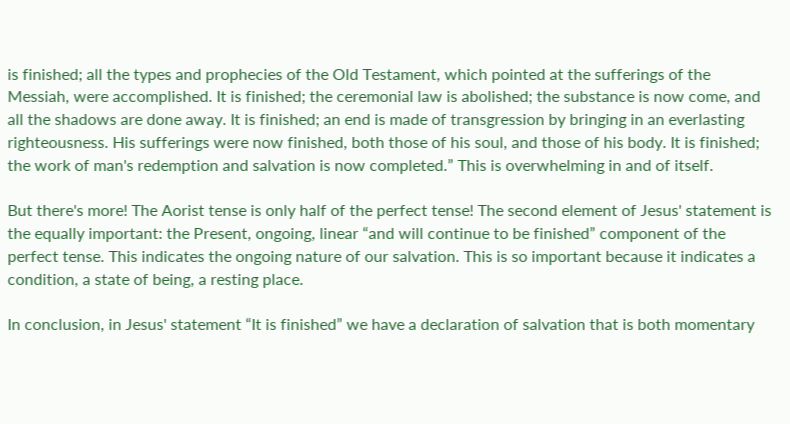is finished; all the types and prophecies of the Old Testament, which pointed at the sufferings of the Messiah, were accomplished. It is finished; the ceremonial law is abolished; the substance is now come, and all the shadows are done away. It is finished; an end is made of transgression by bringing in an everlasting righteousness. His sufferings were now finished, both those of his soul, and those of his body. It is finished; the work of man's redemption and salvation is now completed.” This is overwhelming in and of itself.

But there's more! The Aorist tense is only half of the perfect tense! The second element of Jesus' statement is the equally important: the Present, ongoing, linear “and will continue to be finished” component of the perfect tense. This indicates the ongoing nature of our salvation. This is so important because it indicates a condition, a state of being, a resting place.

In conclusion, in Jesus' statement “It is finished” we have a declaration of salvation that is both momentary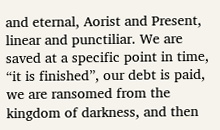and eternal, Aorist and Present, linear and punctiliar. We are saved at a specific point in time, “it is finished”, our debt is paid, we are ransomed from the kingdom of darkness, and then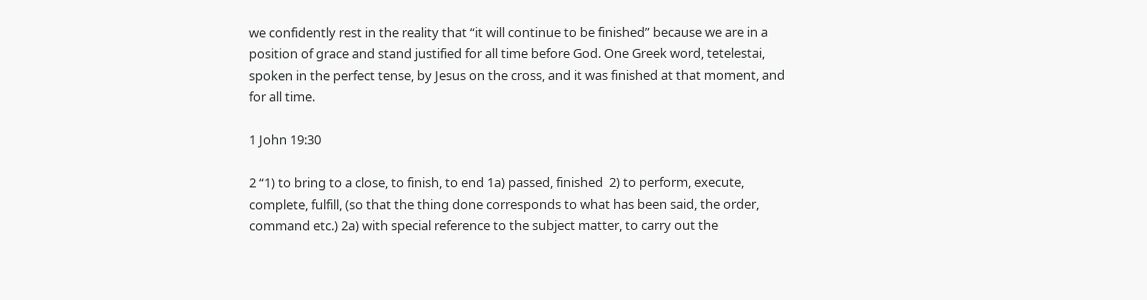we confidently rest in the reality that “it will continue to be finished” because we are in a position of grace and stand justified for all time before God. One Greek word, tetelestai, spoken in the perfect tense, by Jesus on the cross, and it was finished at that moment, and for all time.

1 John 19:30

2 “1) to bring to a close, to finish, to end 1a) passed, finished  2) to perform, execute, complete, fulfill, (so that the thing done corresponds to what has been said, the order, command etc.) 2a) with special reference to the subject matter, to carry out the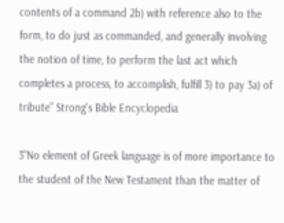contents of a command 2b) with reference also to the form, to do just as commanded, and generally involving the notion of time, to perform the last act which completes a process, to accomplish, fulfill 3) to pay 3a) of tribute” Strong's Bible Encyclopedia

3"No element of Greek language is of more importance to the student of the New Testament than the matter of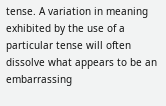tense. A variation in meaning exhibited by the use of a particular tense will often dissolve what appears to be an embarrassing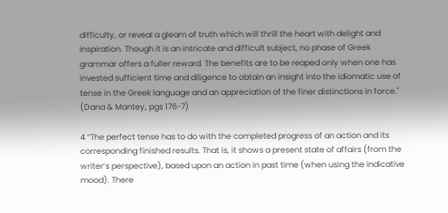difficulty, or reveal a gleam of truth which will thrill the heart with delight and inspiration. Though it is an intricate and difficult subject, no phase of Greek grammar offers a fuller reward. The benefits are to be reaped only when one has invested sufficient time and diligence to obtain an insight into the idiomatic use of tense in the Greek language and an appreciation of the finer distinctions in force." (Dana & Mantey, pgs 176-7)

4 “The perfect tense has to do with the completed progress of an action and its corresponding finished results. That is, it shows a present state of affairs (from the writer’s perspective), based upon an action in past time (when using the indicative mood). There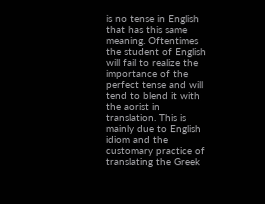is no tense in English that has this same meaning. Oftentimes the student of English will fail to realize the importance of the perfect tense and will tend to blend it with the aorist in translation. This is mainly due to English idiom and the customary practice of translating the Greek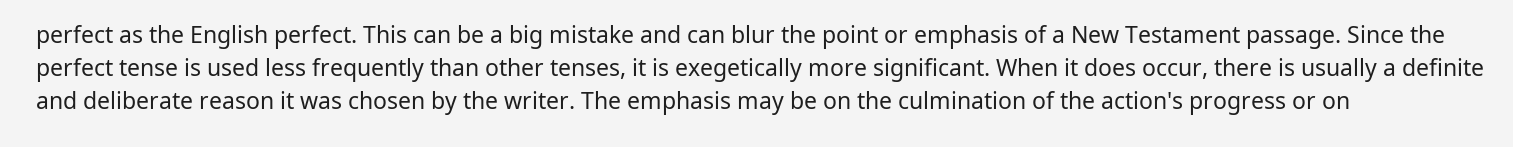perfect as the English perfect. This can be a big mistake and can blur the point or emphasis of a New Testament passage. Since the perfect tense is used less frequently than other tenses, it is exegetically more significant. When it does occur, there is usually a definite and deliberate reason it was chosen by the writer. The emphasis may be on the culmination of the action's progress or on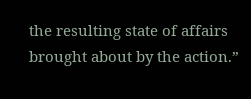the resulting state of affairs brought about by the action.”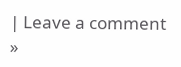| Leave a comment  »